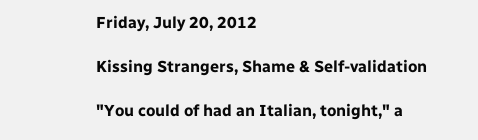Friday, July 20, 2012

Kissing Strangers, Shame & Self-validation

"You could of had an Italian, tonight," a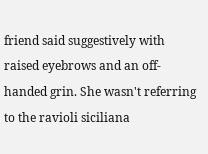friend said suggestively with raised eyebrows and an off-handed grin. She wasn't referring to the ravioli siciliana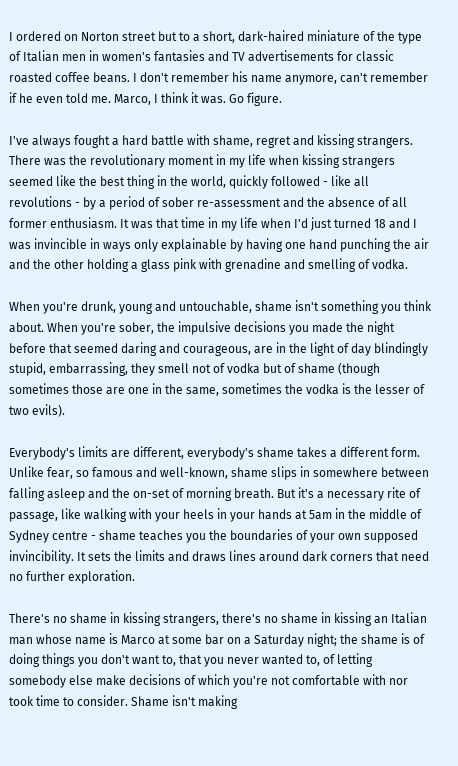I ordered on Norton street but to a short, dark-haired miniature of the type of Italian men in women's fantasies and TV advertisements for classic roasted coffee beans. I don't remember his name anymore, can't remember if he even told me. Marco, I think it was. Go figure.

I've always fought a hard battle with shame, regret and kissing strangers. There was the revolutionary moment in my life when kissing strangers seemed like the best thing in the world, quickly followed - like all revolutions - by a period of sober re-assessment and the absence of all former enthusiasm. It was that time in my life when I'd just turned 18 and I was invincible in ways only explainable by having one hand punching the air and the other holding a glass pink with grenadine and smelling of vodka.

When you're drunk, young and untouchable, shame isn't something you think about. When you're sober, the impulsive decisions you made the night before that seemed daring and courageous, are in the light of day blindingly stupid, embarrassing, they smell not of vodka but of shame (though sometimes those are one in the same, sometimes the vodka is the lesser of two evils).

Everybody's limits are different, everybody's shame takes a different form. Unlike fear, so famous and well-known, shame slips in somewhere between falling asleep and the on-set of morning breath. But it's a necessary rite of passage, like walking with your heels in your hands at 5am in the middle of Sydney centre - shame teaches you the boundaries of your own supposed invincibility. It sets the limits and draws lines around dark corners that need no further exploration.

There's no shame in kissing strangers, there's no shame in kissing an Italian man whose name is Marco at some bar on a Saturday night; the shame is of doing things you don't want to, that you never wanted to, of letting somebody else make decisions of which you're not comfortable with nor took time to consider. Shame isn't making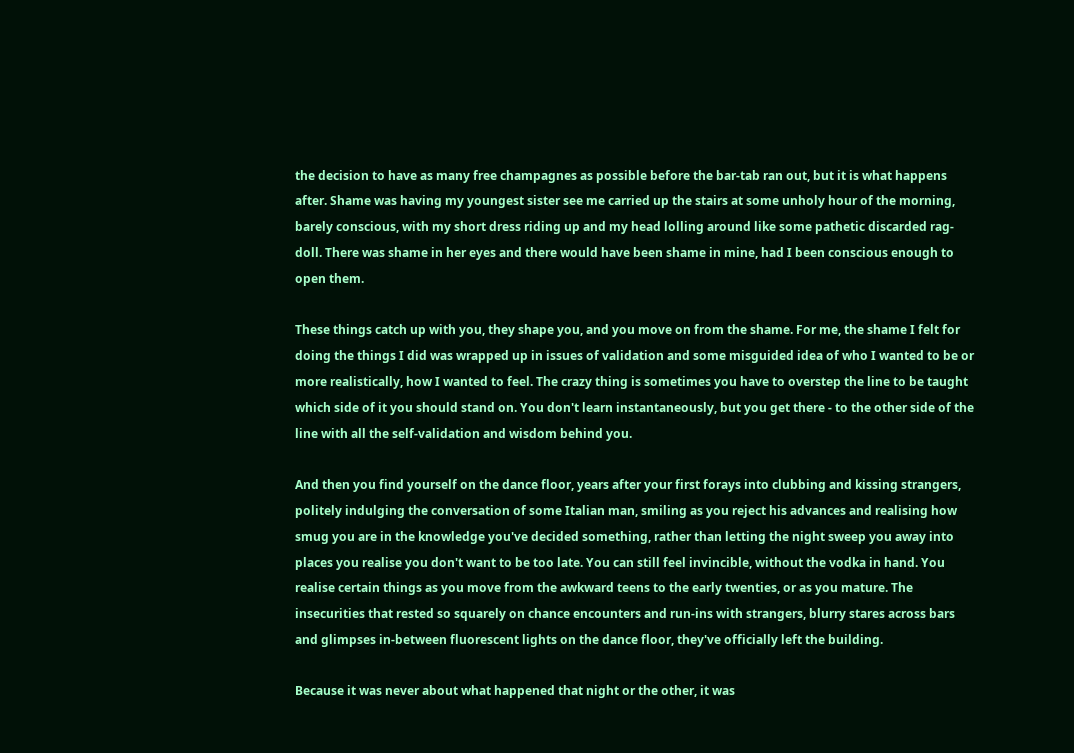the decision to have as many free champagnes as possible before the bar-tab ran out, but it is what happens after. Shame was having my youngest sister see me carried up the stairs at some unholy hour of the morning, barely conscious, with my short dress riding up and my head lolling around like some pathetic discarded rag-doll. There was shame in her eyes and there would have been shame in mine, had I been conscious enough to open them.

These things catch up with you, they shape you, and you move on from the shame. For me, the shame I felt for doing the things I did was wrapped up in issues of validation and some misguided idea of who I wanted to be or more realistically, how I wanted to feel. The crazy thing is sometimes you have to overstep the line to be taught which side of it you should stand on. You don't learn instantaneously, but you get there - to the other side of the line with all the self-validation and wisdom behind you.

And then you find yourself on the dance floor, years after your first forays into clubbing and kissing strangers, politely indulging the conversation of some Italian man, smiling as you reject his advances and realising how smug you are in the knowledge you've decided something, rather than letting the night sweep you away into places you realise you don't want to be too late. You can still feel invincible, without the vodka in hand. You realise certain things as you move from the awkward teens to the early twenties, or as you mature. The insecurities that rested so squarely on chance encounters and run-ins with strangers, blurry stares across bars and glimpses in-between fluorescent lights on the dance floor, they've officially left the building.

Because it was never about what happened that night or the other, it was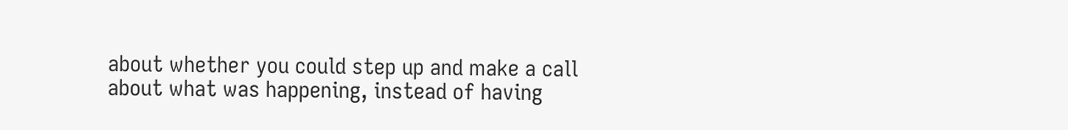about whether you could step up and make a call about what was happening, instead of having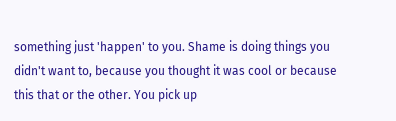something just 'happen' to you. Shame is doing things you didn't want to, because you thought it was cool or because this that or the other. You pick up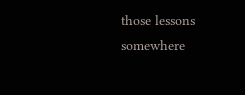those lessons somewhere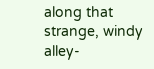along that strange, windy alley-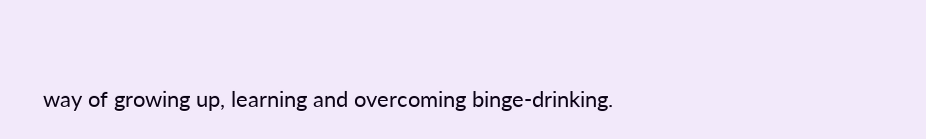way of growing up, learning and overcoming binge-drinking.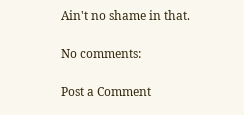Ain't no shame in that.

No comments:

Post a Comment